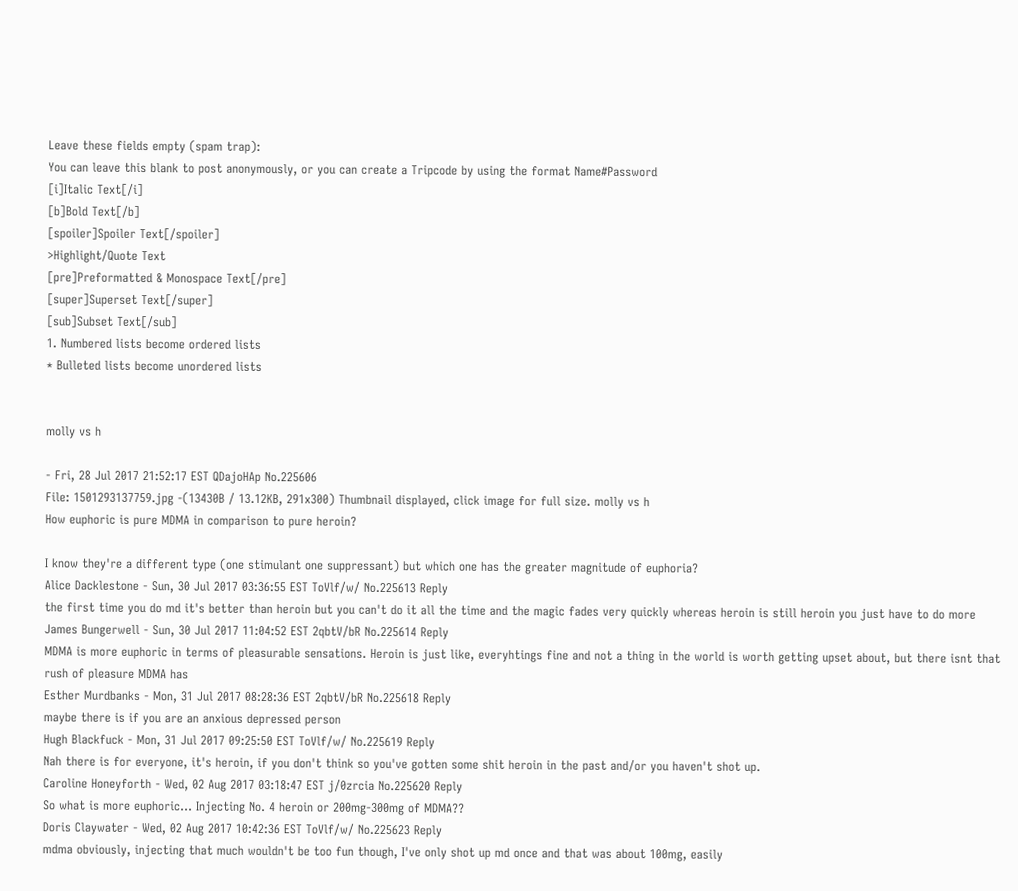Leave these fields empty (spam trap):
You can leave this blank to post anonymously, or you can create a Tripcode by using the format Name#Password
[i]Italic Text[/i]
[b]Bold Text[/b]
[spoiler]Spoiler Text[/spoiler]
>Highlight/Quote Text
[pre]Preformatted & Monospace Text[/pre]
[super]Superset Text[/super]
[sub]Subset Text[/sub]
1. Numbered lists become ordered lists
* Bulleted lists become unordered lists


molly vs h

- Fri, 28 Jul 2017 21:52:17 EST QDajoHAp No.225606
File: 1501293137759.jpg -(13430B / 13.12KB, 291x300) Thumbnail displayed, click image for full size. molly vs h
How euphoric is pure MDMA in comparison to pure heroin?

I know they're a different type (one stimulant one suppressant) but which one has the greater magnitude of euphoria?
Alice Dacklestone - Sun, 30 Jul 2017 03:36:55 EST ToVlf/w/ No.225613 Reply
the first time you do md it's better than heroin but you can't do it all the time and the magic fades very quickly whereas heroin is still heroin you just have to do more
James Bungerwell - Sun, 30 Jul 2017 11:04:52 EST 2qbtV/bR No.225614 Reply
MDMA is more euphoric in terms of pleasurable sensations. Heroin is just like, everyhtings fine and not a thing in the world is worth getting upset about, but there isnt that rush of pleasure MDMA has
Esther Murdbanks - Mon, 31 Jul 2017 08:28:36 EST 2qbtV/bR No.225618 Reply
maybe there is if you are an anxious depressed person
Hugh Blackfuck - Mon, 31 Jul 2017 09:25:50 EST ToVlf/w/ No.225619 Reply
Nah there is for everyone, it's heroin, if you don't think so you've gotten some shit heroin in the past and/or you haven't shot up.
Caroline Honeyforth - Wed, 02 Aug 2017 03:18:47 EST j/0zrcia No.225620 Reply
So what is more euphoric... Injecting No. 4 heroin or 200mg-300mg of MDMA??
Doris Claywater - Wed, 02 Aug 2017 10:42:36 EST ToVlf/w/ No.225623 Reply
mdma obviously, injecting that much wouldn't be too fun though, I've only shot up md once and that was about 100mg, easily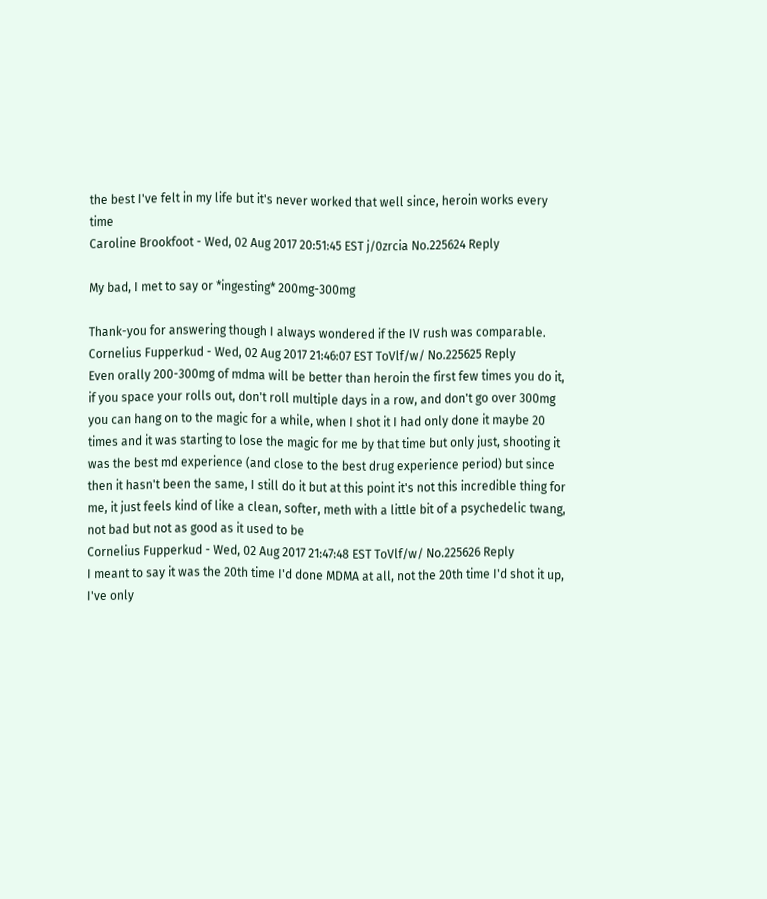the best I've felt in my life but it's never worked that well since, heroin works every time
Caroline Brookfoot - Wed, 02 Aug 2017 20:51:45 EST j/0zrcia No.225624 Reply

My bad, I met to say or *ingesting* 200mg-300mg

Thank-you for answering though I always wondered if the IV rush was comparable.
Cornelius Fupperkud - Wed, 02 Aug 2017 21:46:07 EST ToVlf/w/ No.225625 Reply
Even orally 200-300mg of mdma will be better than heroin the first few times you do it, if you space your rolls out, don't roll multiple days in a row, and don't go over 300mg you can hang on to the magic for a while, when I shot it I had only done it maybe 20 times and it was starting to lose the magic for me by that time but only just, shooting it was the best md experience (and close to the best drug experience period) but since then it hasn't been the same, I still do it but at this point it's not this incredible thing for me, it just feels kind of like a clean, softer, meth with a little bit of a psychedelic twang, not bad but not as good as it used to be
Cornelius Fupperkud - Wed, 02 Aug 2017 21:47:48 EST ToVlf/w/ No.225626 Reply
I meant to say it was the 20th time I'd done MDMA at all, not the 20th time I'd shot it up, I've only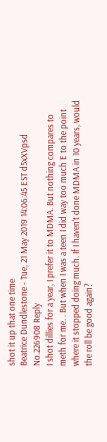shot it up that one time
Beatrice Dundlestone - Tue, 21 May 2019 14:06:45 EST d5xXVpsd No.226908 Reply
I shot dillies for a year, I prefer it to MDMA. But nothing compares to meth for me. . But when I was a teen I did way too much E to the point where it stopped doing much. If I haven't done MDMA in 10 years, would the roll be good again?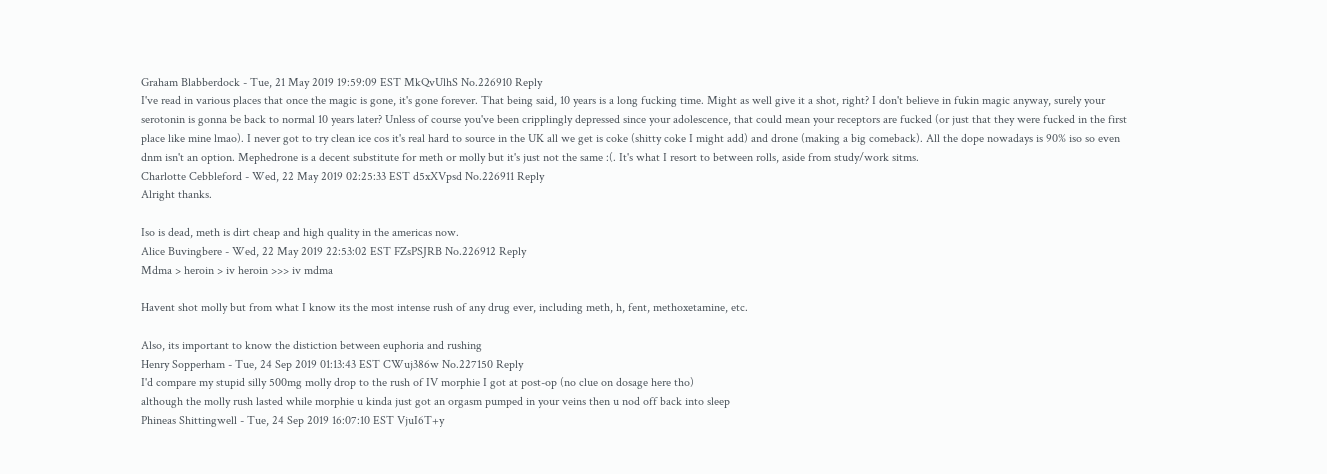Graham Blabberdock - Tue, 21 May 2019 19:59:09 EST MkQvUlhS No.226910 Reply
I've read in various places that once the magic is gone, it's gone forever. That being said, 10 years is a long fucking time. Might as well give it a shot, right? I don't believe in fukin magic anyway, surely your serotonin is gonna be back to normal 10 years later? Unless of course you've been cripplingly depressed since your adolescence, that could mean your receptors are fucked (or just that they were fucked in the first place like mine lmao). I never got to try clean ice cos it's real hard to source in the UK all we get is coke (shitty coke I might add) and drone (making a big comeback). All the dope nowadays is 90% iso so even dnm isn't an option. Mephedrone is a decent substitute for meth or molly but it's just not the same :(. It's what I resort to between rolls, aside from study/work sitms.
Charlotte Cebbleford - Wed, 22 May 2019 02:25:33 EST d5xXVpsd No.226911 Reply
Alright thanks.

Iso is dead, meth is dirt cheap and high quality in the americas now.
Alice Buvingbere - Wed, 22 May 2019 22:53:02 EST FZsPSJRB No.226912 Reply
Mdma > heroin > iv heroin >>> iv mdma

Havent shot molly but from what I know its the most intense rush of any drug ever, including meth, h, fent, methoxetamine, etc.

Also, its important to know the distiction between euphoria and rushing
Henry Sopperham - Tue, 24 Sep 2019 01:13:43 EST CWuj386w No.227150 Reply
I'd compare my stupid silly 500mg molly drop to the rush of IV morphie I got at post-op (no clue on dosage here tho)
although the molly rush lasted while morphie u kinda just got an orgasm pumped in your veins then u nod off back into sleep
Phineas Shittingwell - Tue, 24 Sep 2019 16:07:10 EST VjuI6T+y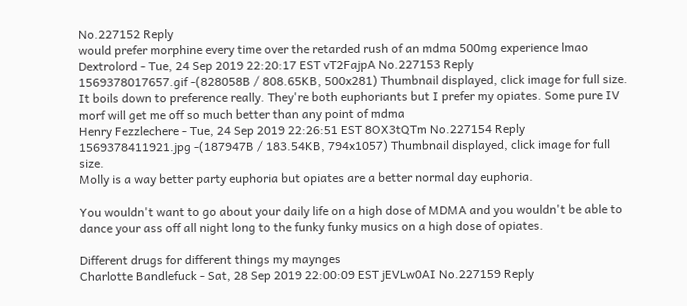No.227152 Reply
would prefer morphine every time over the retarded rush of an mdma 500mg experience lmao
Dextrolord - Tue, 24 Sep 2019 22:20:17 EST vT2FajpA No.227153 Reply
1569378017657.gif -(828058B / 808.65KB, 500x281) Thumbnail displayed, click image for full size.
It boils down to preference really. They're both euphoriants but I prefer my opiates. Some pure IV morf will get me off so much better than any point of mdma
Henry Fezzlechere - Tue, 24 Sep 2019 22:26:51 EST 8OX3tQTm No.227154 Reply
1569378411921.jpg -(187947B / 183.54KB, 794x1057) Thumbnail displayed, click image for full size.
Molly is a way better party euphoria but opiates are a better normal day euphoria.

You wouldn't want to go about your daily life on a high dose of MDMA and you wouldn't be able to dance your ass off all night long to the funky funky musics on a high dose of opiates.

Different drugs for different things my maynges
Charlotte Bandlefuck - Sat, 28 Sep 2019 22:00:09 EST jEVLw0AI No.227159 Reply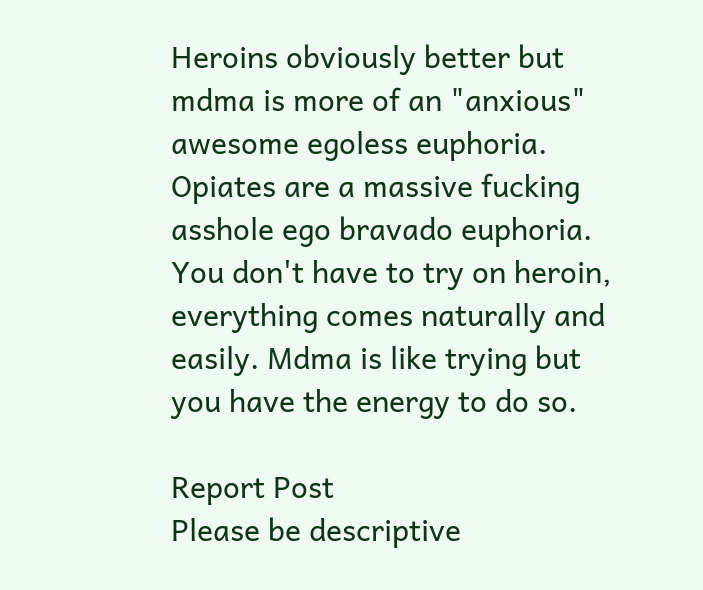Heroins obviously better but mdma is more of an "anxious" awesome egoless euphoria. Opiates are a massive fucking asshole ego bravado euphoria. You don't have to try on heroin, everything comes naturally and easily. Mdma is like trying but you have the energy to do so.

Report Post
Please be descriptive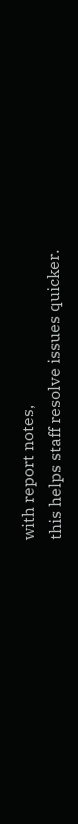with report notes,
this helps staff resolve issues quicker.